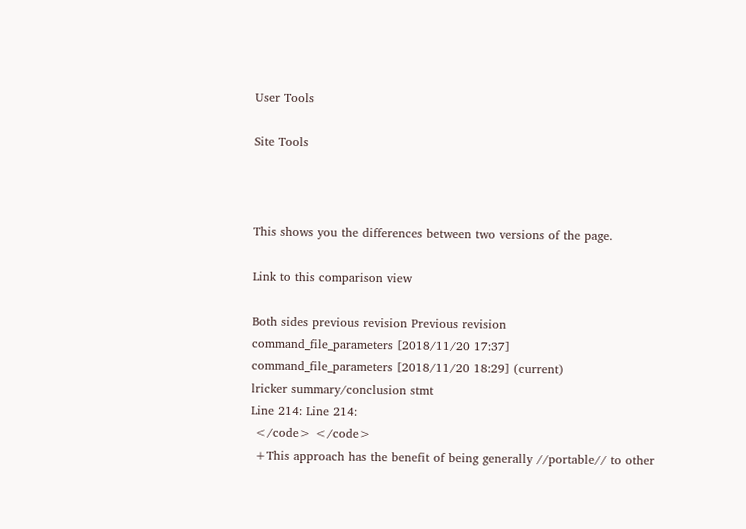User Tools

Site Tools



This shows you the differences between two versions of the page.

Link to this comparison view

Both sides previous revision Previous revision
command_file_parameters [2018/11/20 17:37]
command_file_parameters [2018/11/20 18:29] (current)
lricker summary/conclusion stmt
Line 214: Line 214:
 </code> </code>
 +This approach has the benefit of being generally //portable// to other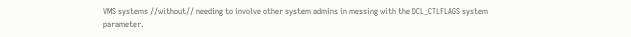VMS systems //without// needing to involve other system admins in messing with the DCL_CTLFLAGS system parameter.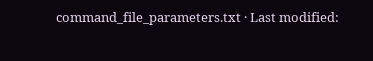command_file_parameters.txt · Last modified: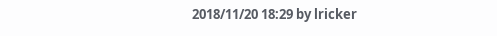2018/11/20 18:29 by lricker